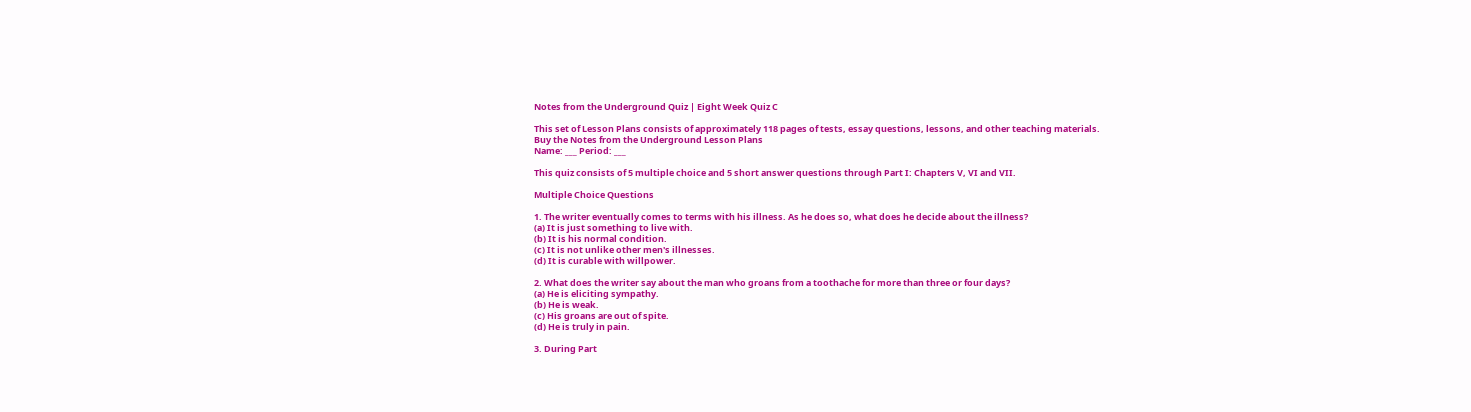Notes from the Underground Quiz | Eight Week Quiz C

This set of Lesson Plans consists of approximately 118 pages of tests, essay questions, lessons, and other teaching materials.
Buy the Notes from the Underground Lesson Plans
Name: ___ Period: ___

This quiz consists of 5 multiple choice and 5 short answer questions through Part I: Chapters V, VI and VII.

Multiple Choice Questions

1. The writer eventually comes to terms with his illness. As he does so, what does he decide about the illness?
(a) It is just something to live with.
(b) It is his normal condition.
(c) It is not unlike other men's illnesses.
(d) It is curable with willpower.

2. What does the writer say about the man who groans from a toothache for more than three or four days?
(a) He is eliciting sympathy.
(b) He is weak.
(c) His groans are out of spite.
(d) He is truly in pain.

3. During Part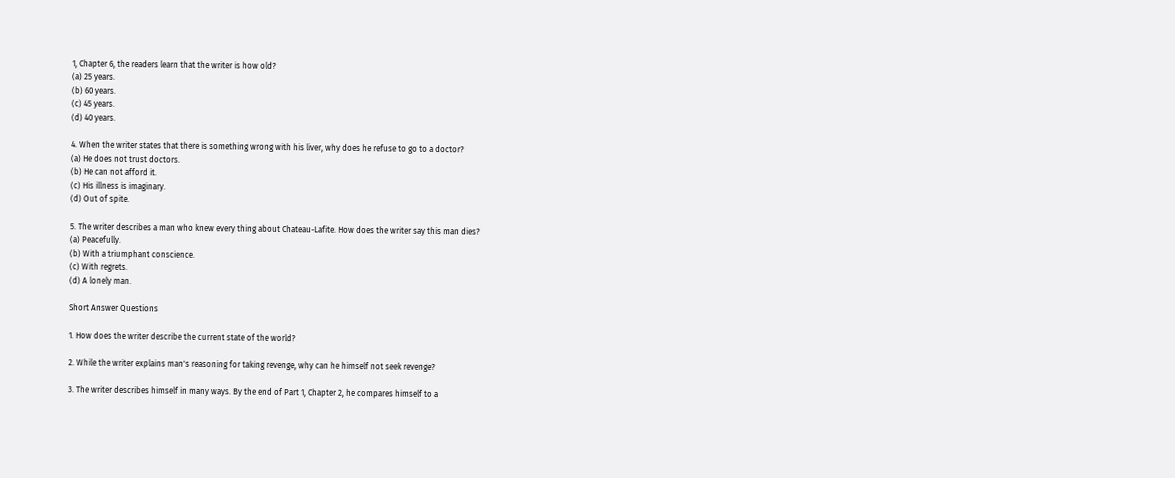1, Chapter 6, the readers learn that the writer is how old?
(a) 25 years.
(b) 60 years.
(c) 45 years.
(d) 40 years.

4. When the writer states that there is something wrong with his liver, why does he refuse to go to a doctor?
(a) He does not trust doctors.
(b) He can not afford it.
(c) His illness is imaginary.
(d) Out of spite.

5. The writer describes a man who knew every thing about Chateau-Lafite. How does the writer say this man dies?
(a) Peacefully.
(b) With a triumphant conscience.
(c) With regrets.
(d) A lonely man.

Short Answer Questions

1. How does the writer describe the current state of the world?

2. While the writer explains man's reasoning for taking revenge, why can he himself not seek revenge?

3. The writer describes himself in many ways. By the end of Part 1, Chapter 2, he compares himself to a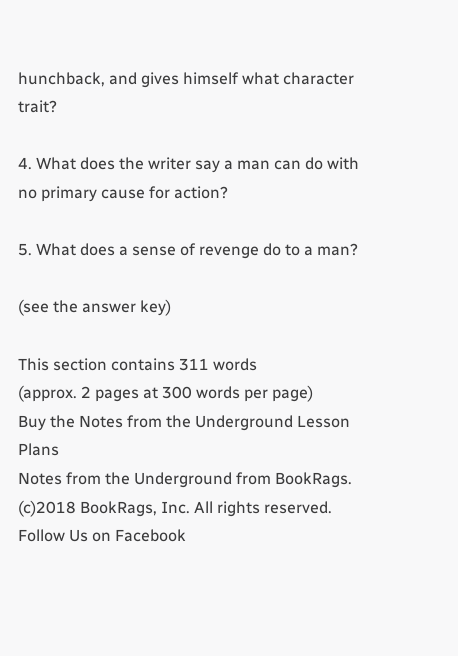hunchback, and gives himself what character trait?

4. What does the writer say a man can do with no primary cause for action?

5. What does a sense of revenge do to a man?

(see the answer key)

This section contains 311 words
(approx. 2 pages at 300 words per page)
Buy the Notes from the Underground Lesson Plans
Notes from the Underground from BookRags. (c)2018 BookRags, Inc. All rights reserved.
Follow Us on Facebook